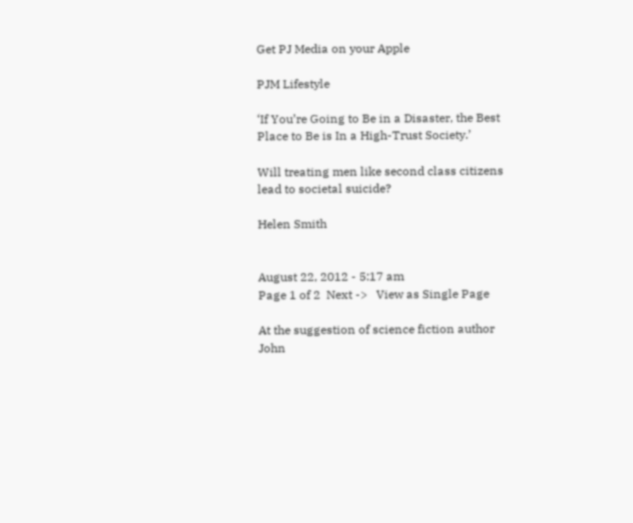Get PJ Media on your Apple

PJM Lifestyle

‘If You’re Going to Be in a Disaster, the Best Place to Be is In a High-Trust Society.’

Will treating men like second class citizens lead to societal suicide?

Helen Smith


August 22, 2012 - 5:17 am
Page 1 of 2  Next ->   View as Single Page

At the suggestion of science fiction author John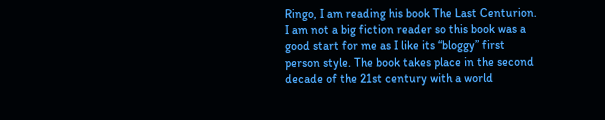Ringo, I am reading his book The Last Centurion. I am not a big fiction reader so this book was a good start for me as I like its “bloggy” first person style. The book takes place in the second decade of the 21st century with a world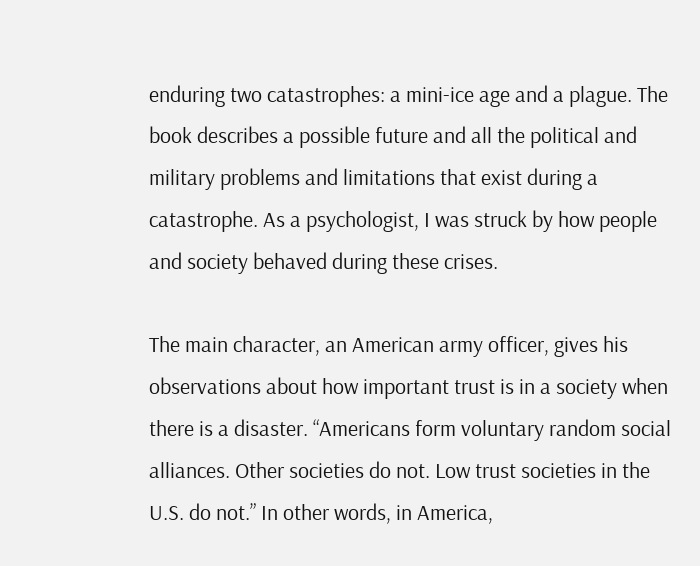enduring two catastrophes: a mini-ice age and a plague. The book describes a possible future and all the political and military problems and limitations that exist during a catastrophe. As a psychologist, I was struck by how people and society behaved during these crises.

The main character, an American army officer, gives his observations about how important trust is in a society when there is a disaster. “Americans form voluntary random social alliances. Other societies do not. Low trust societies in the U.S. do not.” In other words, in America,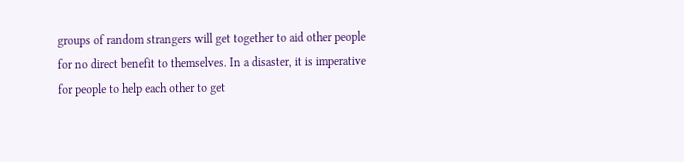groups of random strangers will get together to aid other people for no direct benefit to themselves. In a disaster, it is imperative for people to help each other to get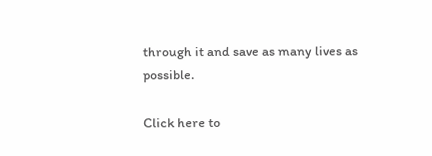through it and save as many lives as possible.

Click here to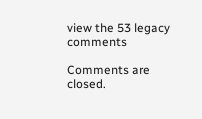view the 53 legacy comments

Comments are closed.